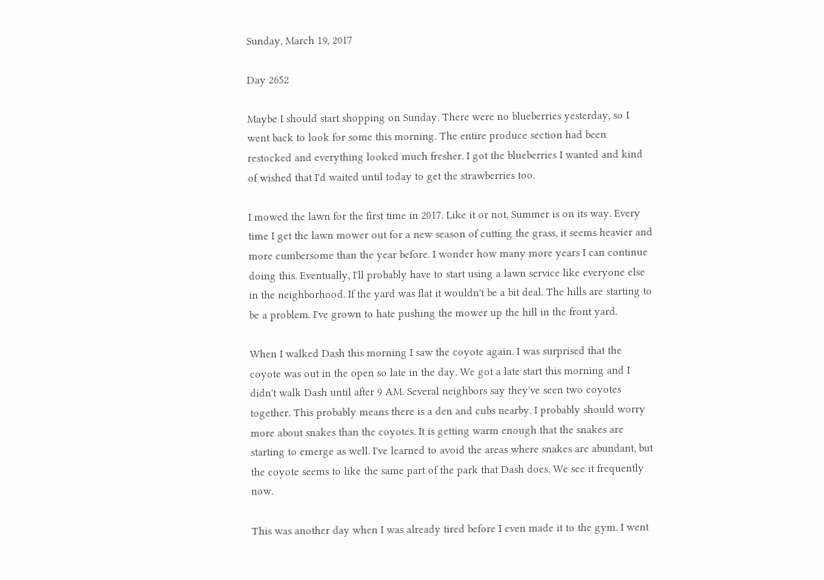Sunday, March 19, 2017

Day 2652

Maybe I should start shopping on Sunday. There were no blueberries yesterday, so I went back to look for some this morning. The entire produce section had been restocked and everything looked much fresher. I got the blueberries I wanted and kind of wished that I'd waited until today to get the strawberries too.

I mowed the lawn for the first time in 2017. Like it or not, Summer is on its way. Every time I get the lawn mower out for a new season of cutting the grass, it seems heavier and more cumbersome than the year before. I wonder how many more years I can continue doing this. Eventually, I'll probably have to start using a lawn service like everyone else in the neighborhood. If the yard was flat it wouldn't be a bit deal. The hills are starting to be a problem. I've grown to hate pushing the mower up the hill in the front yard.

When I walked Dash this morning I saw the coyote again. I was surprised that the coyote was out in the open so late in the day. We got a late start this morning and I didn't walk Dash until after 9 AM. Several neighbors say they've seen two coyotes together. This probably means there is a den and cubs nearby. I probably should worry more about snakes than the coyotes. It is getting warm enough that the snakes are starting to emerge as well. I've learned to avoid the areas where snakes are abundant, but the coyote seems to like the same part of the park that Dash does. We see it frequently now.

This was another day when I was already tired before I even made it to the gym. I went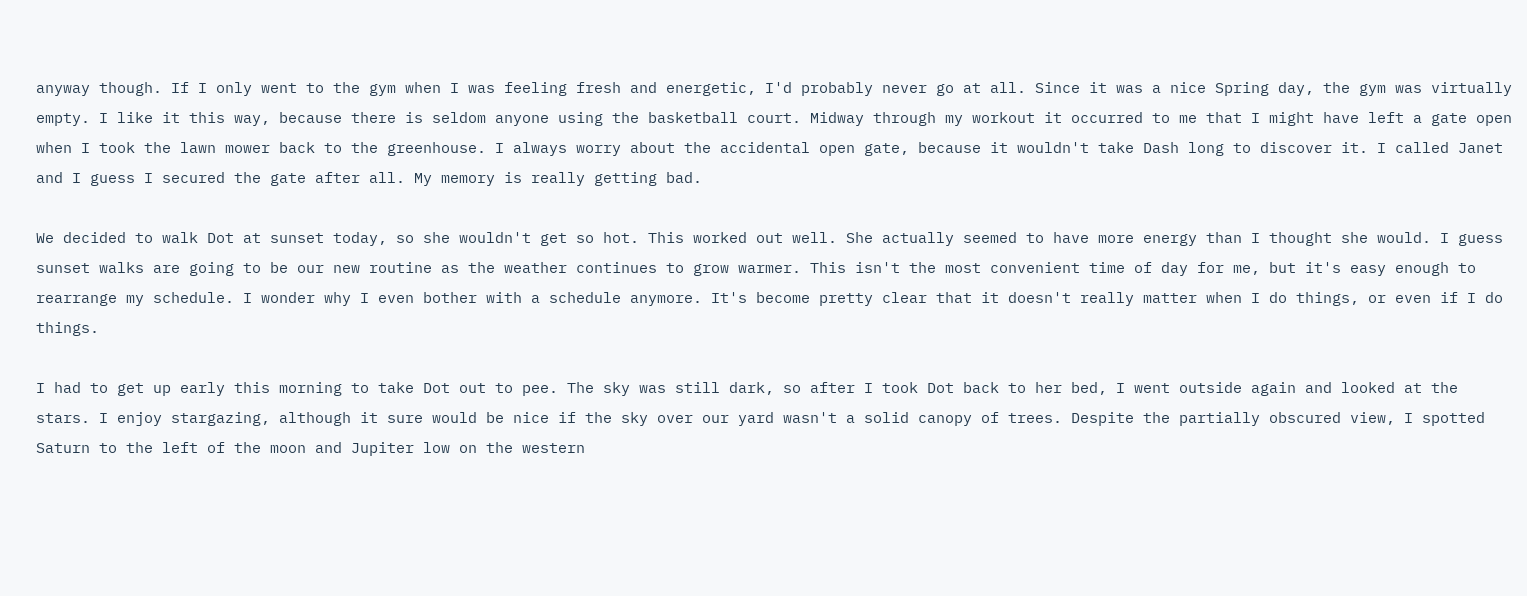anyway though. If I only went to the gym when I was feeling fresh and energetic, I'd probably never go at all. Since it was a nice Spring day, the gym was virtually empty. I like it this way, because there is seldom anyone using the basketball court. Midway through my workout it occurred to me that I might have left a gate open when I took the lawn mower back to the greenhouse. I always worry about the accidental open gate, because it wouldn't take Dash long to discover it. I called Janet and I guess I secured the gate after all. My memory is really getting bad.

We decided to walk Dot at sunset today, so she wouldn't get so hot. This worked out well. She actually seemed to have more energy than I thought she would. I guess sunset walks are going to be our new routine as the weather continues to grow warmer. This isn't the most convenient time of day for me, but it's easy enough to rearrange my schedule. I wonder why I even bother with a schedule anymore. It's become pretty clear that it doesn't really matter when I do things, or even if I do things.

I had to get up early this morning to take Dot out to pee. The sky was still dark, so after I took Dot back to her bed, I went outside again and looked at the stars. I enjoy stargazing, although it sure would be nice if the sky over our yard wasn't a solid canopy of trees. Despite the partially obscured view, I spotted Saturn to the left of the moon and Jupiter low on the western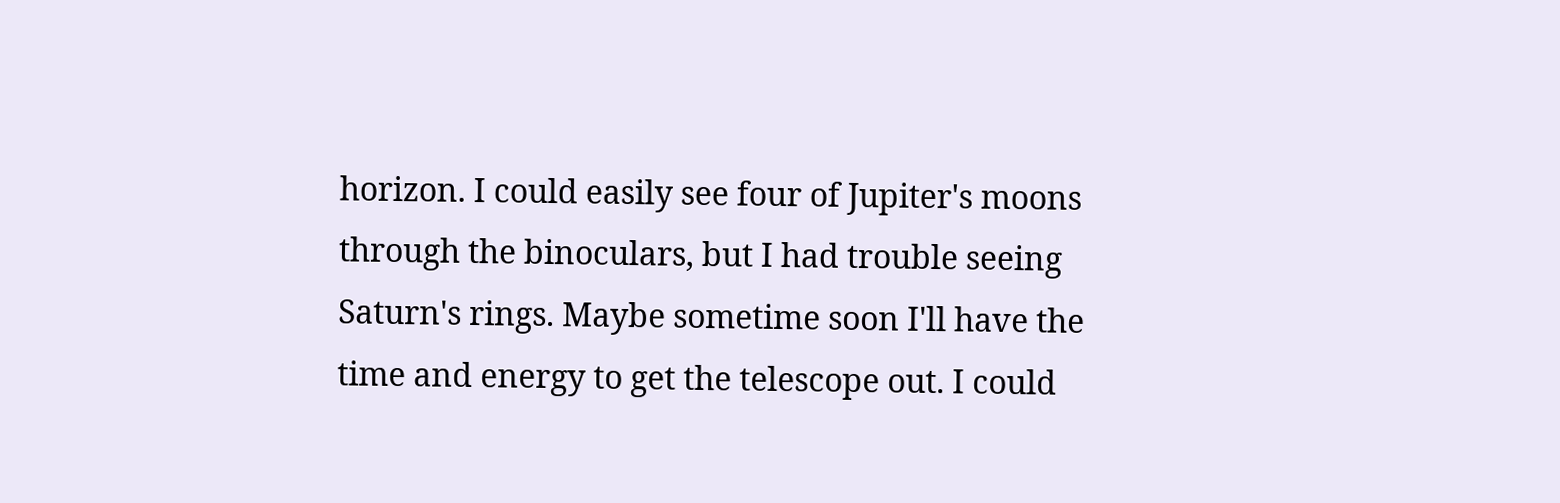horizon. I could easily see four of Jupiter's moons through the binoculars, but I had trouble seeing Saturn's rings. Maybe sometime soon I'll have the time and energy to get the telescope out. I could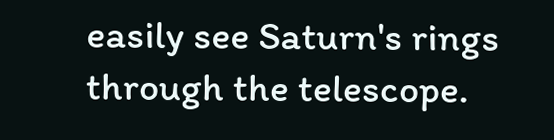easily see Saturn's rings through the telescope.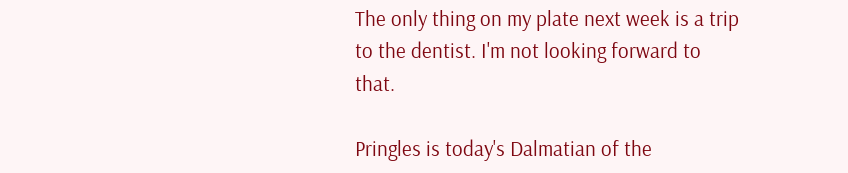The only thing on my plate next week is a trip to the dentist. I'm not looking forward to that.

Pringles is today's Dalmatian of the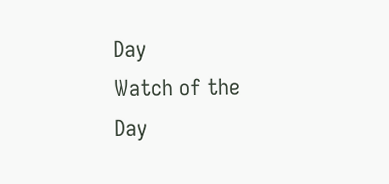Day
Watch of the Day